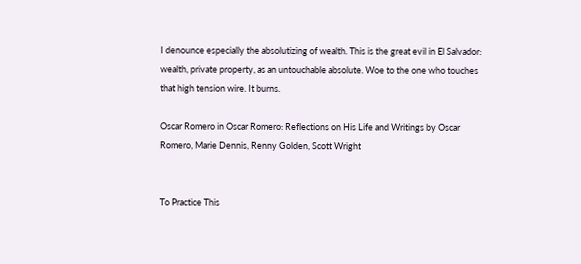I denounce especially the absolutizing of wealth. This is the great evil in El Salvador: wealth, private property, as an untouchable absolute. Woe to the one who touches that high tension wire. It burns.

Oscar Romero in Oscar Romero: Reflections on His Life and Writings by Oscar Romero, Marie Dennis, Renny Golden, Scott Wright


To Practice This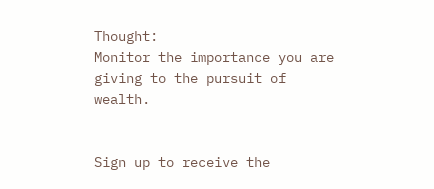Thought:
Monitor the importance you are giving to the pursuit of wealth.


Sign up to receive the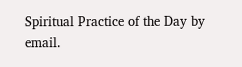Spiritual Practice of the Day by email.